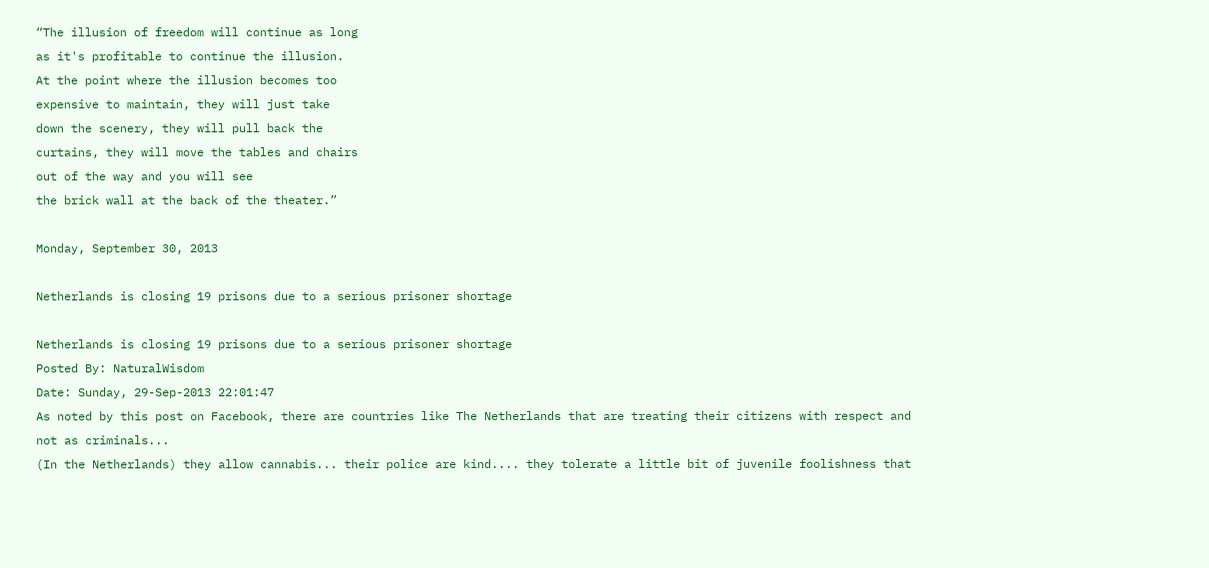“The illusion of freedom will continue as long
as it's profitable to continue the illusion.
At the point where the illusion becomes too
expensive to maintain, they will just take
down the scenery, they will pull back the
curtains, they will move the tables and chairs
out of the way and you will see
the brick wall at the back of the theater.”

Monday, September 30, 2013

Netherlands is closing 19 prisons due to a serious prisoner shortage

Netherlands is closing 19 prisons due to a serious prisoner shortage
Posted By: NaturalWisdom
Date: Sunday, 29-Sep-2013 22:01:47
As noted by this post on Facebook, there are countries like The Netherlands that are treating their citizens with respect and not as criminals...
(In the Netherlands) they allow cannabis... their police are kind.... they tolerate a little bit of juvenile foolishness that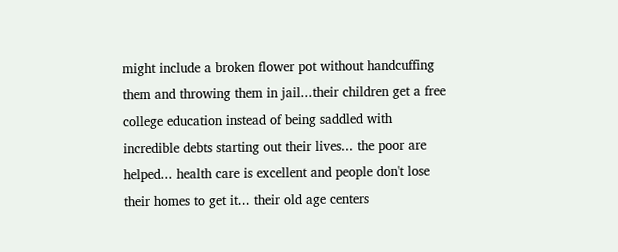might include a broken flower pot without handcuffing them and throwing them in jail...their children get a free college education instead of being saddled with incredible debts starting out their lives... the poor are helped... health care is excellent and people don't lose their homes to get it... their old age centers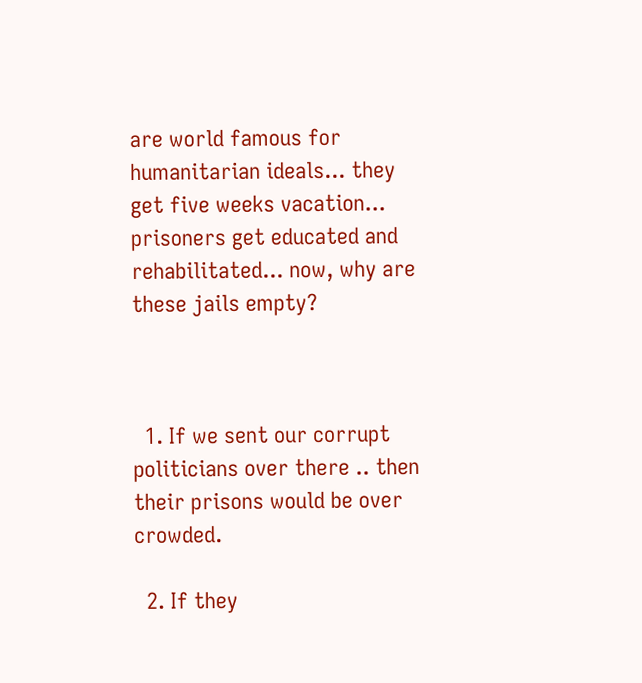are world famous for humanitarian ideals... they get five weeks vacation... prisoners get educated and rehabilitated... now, why are these jails empty?



  1. If we sent our corrupt politicians over there .. then their prisons would be over crowded.

  2. If they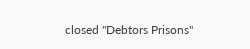closed "Debtors Prisons"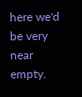here we'd be very near empty.